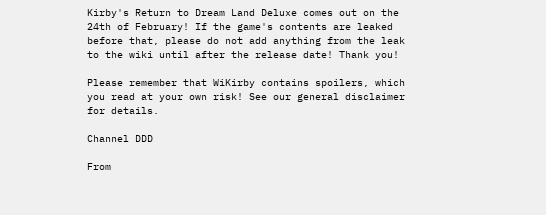Kirby's Return to Dream Land Deluxe comes out on the 24th of February! If the game's contents are leaked before that, please do not add anything from the leak to the wiki until after the release date! Thank you!

Please remember that WiKirby contains spoilers, which you read at your own risk! See our general disclaimer for details.

Channel DDD

From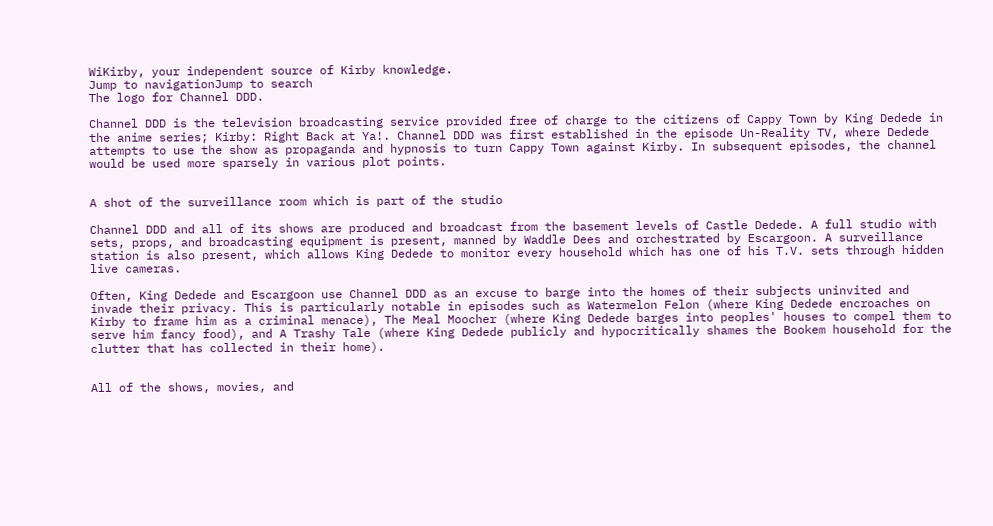WiKirby, your independent source of Kirby knowledge.
Jump to navigationJump to search
The logo for Channel DDD.

Channel DDD is the television broadcasting service provided free of charge to the citizens of Cappy Town by King Dedede in the anime series; Kirby: Right Back at Ya!. Channel DDD was first established in the episode Un-Reality TV, where Dedede attempts to use the show as propaganda and hypnosis to turn Cappy Town against Kirby. In subsequent episodes, the channel would be used more sparsely in various plot points.


A shot of the surveillance room which is part of the studio

Channel DDD and all of its shows are produced and broadcast from the basement levels of Castle Dedede. A full studio with sets, props, and broadcasting equipment is present, manned by Waddle Dees and orchestrated by Escargoon. A surveillance station is also present, which allows King Dedede to monitor every household which has one of his T.V. sets through hidden live cameras.

Often, King Dedede and Escargoon use Channel DDD as an excuse to barge into the homes of their subjects uninvited and invade their privacy. This is particularly notable in episodes such as Watermelon Felon (where King Dedede encroaches on Kirby to frame him as a criminal menace), The Meal Moocher (where King Dedede barges into peoples' houses to compel them to serve him fancy food), and A Trashy Tale (where King Dedede publicly and hypocritically shames the Bookem household for the clutter that has collected in their home).


All of the shows, movies, and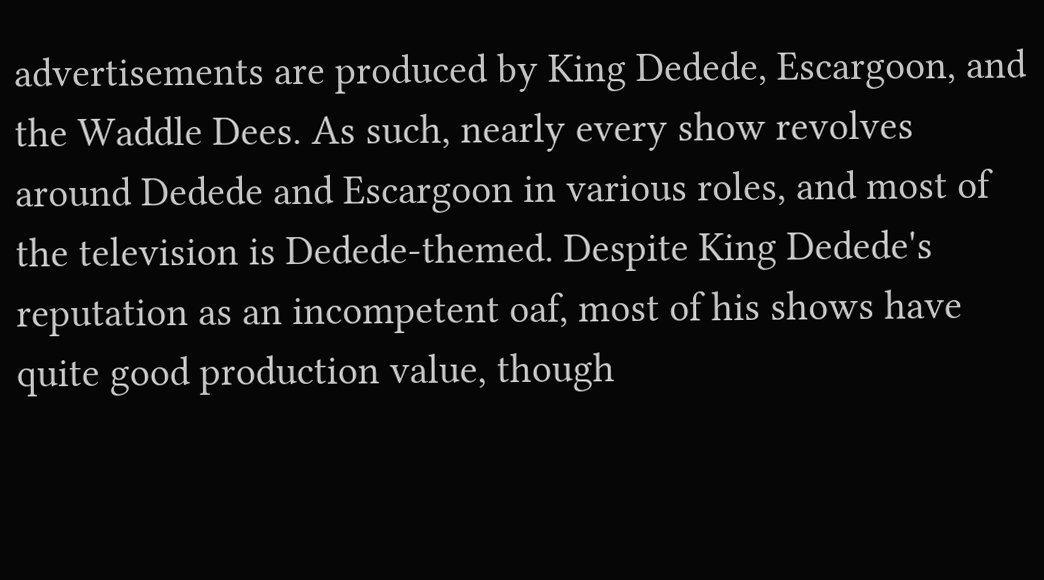advertisements are produced by King Dedede, Escargoon, and the Waddle Dees. As such, nearly every show revolves around Dedede and Escargoon in various roles, and most of the television is Dedede-themed. Despite King Dedede's reputation as an incompetent oaf, most of his shows have quite good production value, though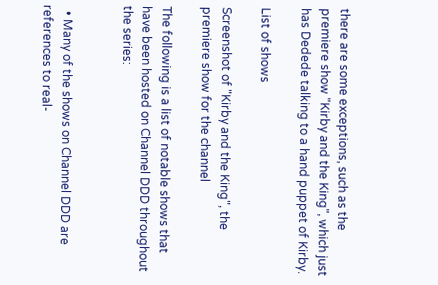there are some exceptions, such as the premiere show "Kirby and the King", which just has Dedede talking to a hand puppet of Kirby.

List of shows

Screenshot of "Kirby and the King", the premiere show for the channel

The following is a list of notable shows that have been hosted on Channel DDD throughout the series:


  • Many of the shows on Channel DDD are references to real-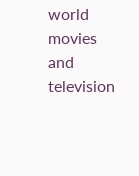world movies and television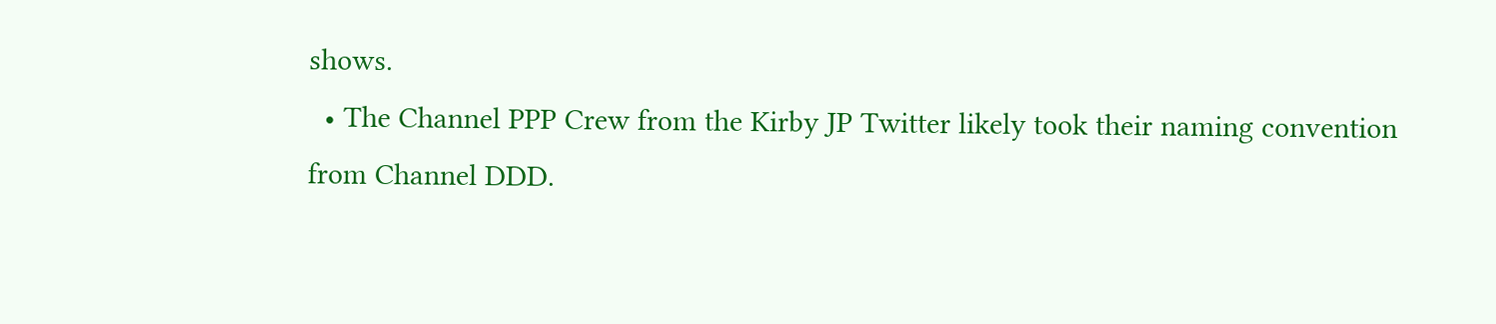shows.
  • The Channel PPP Crew from the Kirby JP Twitter likely took their naming convention from Channel DDD.